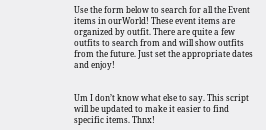Use the form below to search for all the Event items in ourWorld! These event items are organized by outfit. There are quite a few outfits to search from and will show outfits from the future. Just set the appropriate dates and enjoy!


Um I don’t know what else to say. This script will be updated to make it easier to find specific items. Thnx!